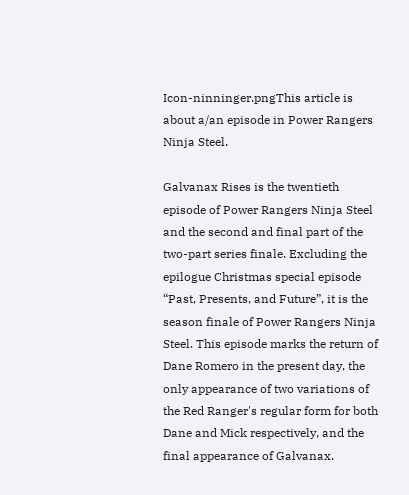Icon-ninninger.pngThis article is about a/an episode in Power Rangers Ninja Steel.

Galvanax Rises is the twentieth episode of Power Rangers Ninja Steel and the second and final part of the two-part series finale. Excluding the epilogue Christmas special episode “Past, Presents, and Future”, it is the season finale of Power Rangers Ninja Steel. This episode marks the return of Dane Romero in the present day, the only appearance of two variations of the Red Ranger's regular form for both Dane and Mick respectively, and the final appearance of Galvanax.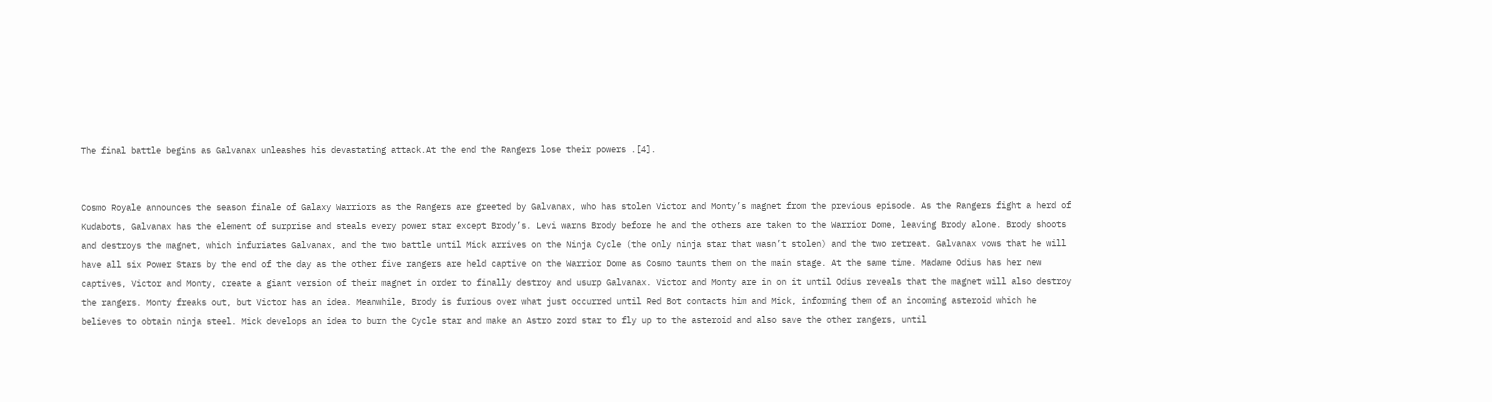The final battle begins as Galvanax unleashes his devastating attack.At the end the Rangers lose their powers .[4].


Cosmo Royale announces the season finale of Galaxy Warriors as the Rangers are greeted by Galvanax, who has stolen Victor and Monty’s magnet from the previous episode. As the Rangers fight a herd of Kudabots, Galvanax has the element of surprise and steals every power star except Brody’s. Levi warns Brody before he and the others are taken to the Warrior Dome, leaving Brody alone. Brody shoots and destroys the magnet, which infuriates Galvanax, and the two battle until Mick arrives on the Ninja Cycle (the only ninja star that wasn’t stolen) and the two retreat. Galvanax vows that he will have all six Power Stars by the end of the day as the other five rangers are held captive on the Warrior Dome as Cosmo taunts them on the main stage. At the same time. Madame Odius has her new captives, Victor and Monty, create a giant version of their magnet in order to finally destroy and usurp Galvanax. Victor and Monty are in on it until Odius reveals that the magnet will also destroy the rangers. Monty freaks out, but Victor has an idea. Meanwhile, Brody is furious over what just occurred until Red Bot contacts him and Mick, informing them of an incoming asteroid which he believes to obtain ninja steel. Mick develops an idea to burn the Cycle star and make an Astro zord star to fly up to the asteroid and also save the other rangers, until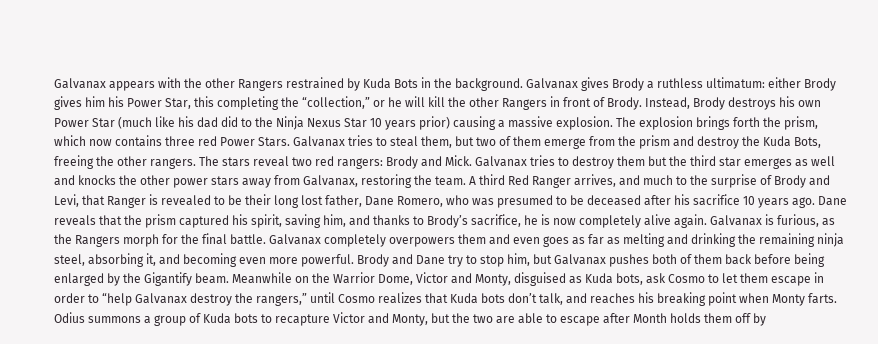Galvanax appears with the other Rangers restrained by Kuda Bots in the background. Galvanax gives Brody a ruthless ultimatum: either Brody gives him his Power Star, this completing the “collection,” or he will kill the other Rangers in front of Brody. Instead, Brody destroys his own Power Star (much like his dad did to the Ninja Nexus Star 10 years prior) causing a massive explosion. The explosion brings forth the prism, which now contains three red Power Stars. Galvanax tries to steal them, but two of them emerge from the prism and destroy the Kuda Bots, freeing the other rangers. The stars reveal two red rangers: Brody and Mick. Galvanax tries to destroy them but the third star emerges as well and knocks the other power stars away from Galvanax, restoring the team. A third Red Ranger arrives, and much to the surprise of Brody and Levi, that Ranger is revealed to be their long lost father, Dane Romero, who was presumed to be deceased after his sacrifice 10 years ago. Dane reveals that the prism captured his spirit, saving him, and thanks to Brody’s sacrifice, he is now completely alive again. Galvanax is furious, as the Rangers morph for the final battle. Galvanax completely overpowers them and even goes as far as melting and drinking the remaining ninja steel, absorbing it, and becoming even more powerful. Brody and Dane try to stop him, but Galvanax pushes both of them back before being enlarged by the Gigantify beam. Meanwhile on the Warrior Dome, Victor and Monty, disguised as Kuda bots, ask Cosmo to let them escape in order to “help Galvanax destroy the rangers,” until Cosmo realizes that Kuda bots don’t talk, and reaches his breaking point when Monty farts. Odius summons a group of Kuda bots to recapture Victor and Monty, but the two are able to escape after Month holds them off by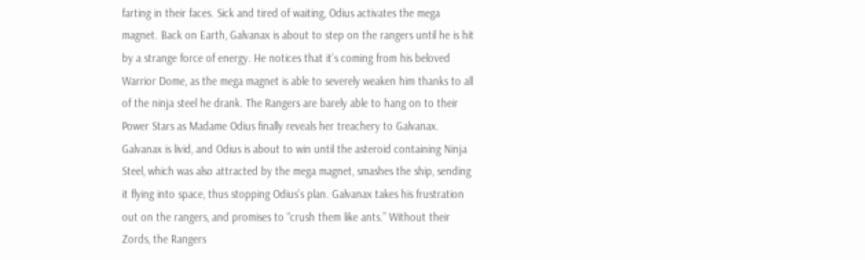farting in their faces. Sick and tired of waiting, Odius activates the mega magnet. Back on Earth, Galvanax is about to step on the rangers until he is hit by a strange force of energy. He notices that it’s coming from his beloved Warrior Dome, as the mega magnet is able to severely weaken him thanks to all of the ninja steel he drank. The Rangers are barely able to hang on to their Power Stars as Madame Odius finally reveals her treachery to Galvanax. Galvanax is livid, and Odius is about to win until the asteroid containing Ninja Steel, which was also attracted by the mega magnet, smashes the ship, sending it flying into space, thus stopping Odius’s plan. Galvanax takes his frustration out on the rangers, and promises to “crush them like ants.” Without their Zords, the Rangers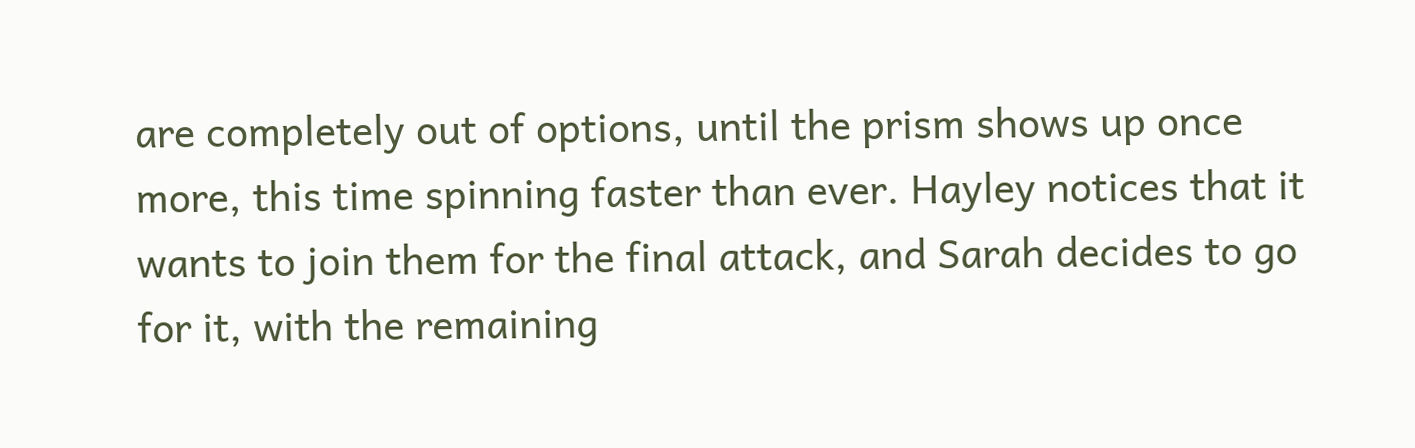are completely out of options, until the prism shows up once more, this time spinning faster than ever. Hayley notices that it wants to join them for the final attack, and Sarah decides to go for it, with the remaining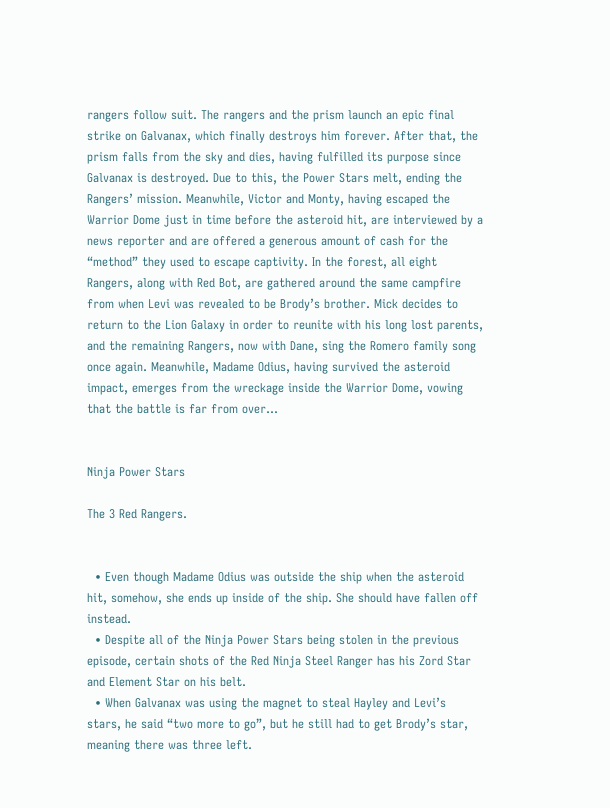rangers follow suit. The rangers and the prism launch an epic final strike on Galvanax, which finally destroys him forever. After that, the prism falls from the sky and dies, having fulfilled its purpose since Galvanax is destroyed. Due to this, the Power Stars melt, ending the Rangers’ mission. Meanwhile, Victor and Monty, having escaped the Warrior Dome just in time before the asteroid hit, are interviewed by a news reporter and are offered a generous amount of cash for the “method” they used to escape captivity. In the forest, all eight Rangers, along with Red Bot, are gathered around the same campfire from when Levi was revealed to be Brody’s brother. Mick decides to return to the Lion Galaxy in order to reunite with his long lost parents, and the remaining Rangers, now with Dane, sing the Romero family song once again. Meanwhile, Madame Odius, having survived the asteroid impact, emerges from the wreckage inside the Warrior Dome, vowing that the battle is far from over...


Ninja Power Stars

The 3 Red Rangers.


  • Even though Madame Odius was outside the ship when the asteroid hit, somehow, she ends up inside of the ship. She should have fallen off instead.
  • Despite all of the Ninja Power Stars being stolen in the previous episode, certain shots of the Red Ninja Steel Ranger has his Zord Star and Element Star on his belt.
  • When Galvanax was using the magnet to steal Hayley and Levi’s stars, he said “two more to go”, but he still had to get Brody’s star, meaning there was three left.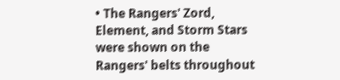• The Rangers' Zord, Element, and Storm Stars were shown on the Rangers' belts throughout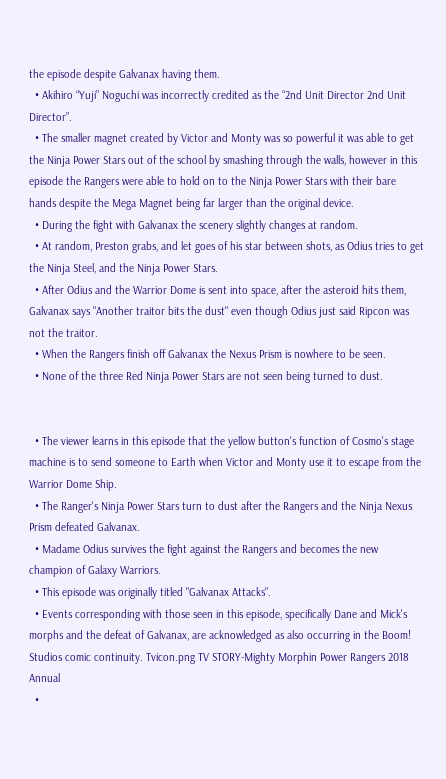the episode despite Galvanax having them.
  • Akihiro “Yuji” Noguchi was incorrectly credited as the “2nd Unit Director 2nd Unit Director”.
  • The smaller magnet created by Victor and Monty was so powerful it was able to get the Ninja Power Stars out of the school by smashing through the walls, however in this episode the Rangers were able to hold on to the Ninja Power Stars with their bare hands despite the Mega Magnet being far larger than the original device.
  • During the fight with Galvanax the scenery slightly changes at random.
  • At random, Preston grabs, and let goes of his star between shots, as Odius tries to get the Ninja Steel, and the Ninja Power Stars.
  • After Odius and the Warrior Dome is sent into space, after the asteroid hits them, Galvanax says "Another traitor bits the dust" even though Odius just said Ripcon was not the traitor.
  • When the Rangers finish off Galvanax the Nexus Prism is nowhere to be seen.
  • None of the three Red Ninja Power Stars are not seen being turned to dust.


  • The viewer learns in this episode that the yellow button's function of Cosmo's stage machine is to send someone to Earth when Victor and Monty use it to escape from the Warrior Dome Ship.
  • The Ranger's Ninja Power Stars turn to dust after the Rangers and the Ninja Nexus Prism defeated Galvanax.
  • Madame Odius survives the fight against the Rangers and becomes the new champion of Galaxy Warriors.
  • This episode was originally titled "Galvanax Attacks".
  • Events corresponding with those seen in this episode, specifically Dane and Mick's morphs and the defeat of Galvanax, are acknowledged as also occurring in the Boom! Studios comic continuity. Tvicon.png TV STORY-Mighty Morphin Power Rangers 2018 Annual
  •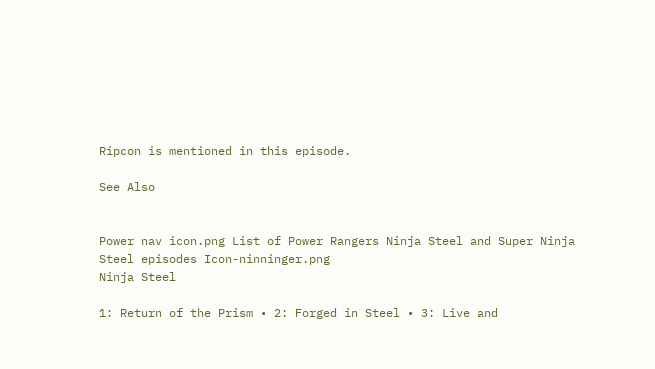Ripcon is mentioned in this episode.

See Also


Power nav icon.png List of Power Rangers Ninja Steel and Super Ninja Steel episodes Icon-ninninger.png
Ninja Steel

1: Return of the Prism • 2: Forged in Steel • 3: Live and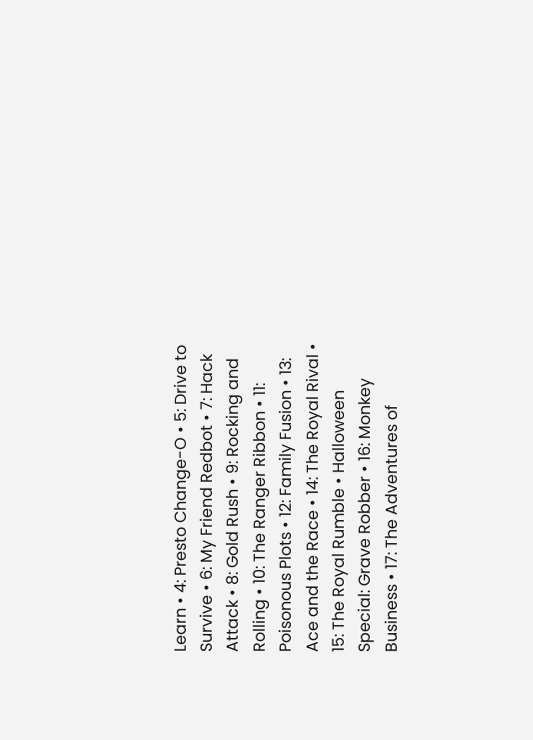Learn • 4: Presto Change-O • 5: Drive to Survive • 6: My Friend Redbot • 7: Hack Attack • 8: Gold Rush • 9: Rocking and Rolling • 10: The Ranger Ribbon • 11: Poisonous Plots • 12: Family Fusion • 13: Ace and the Race • 14: The Royal Rival • 15: The Royal Rumble • Halloween Special: Grave Robber • 16: Monkey Business • 17: The Adventures of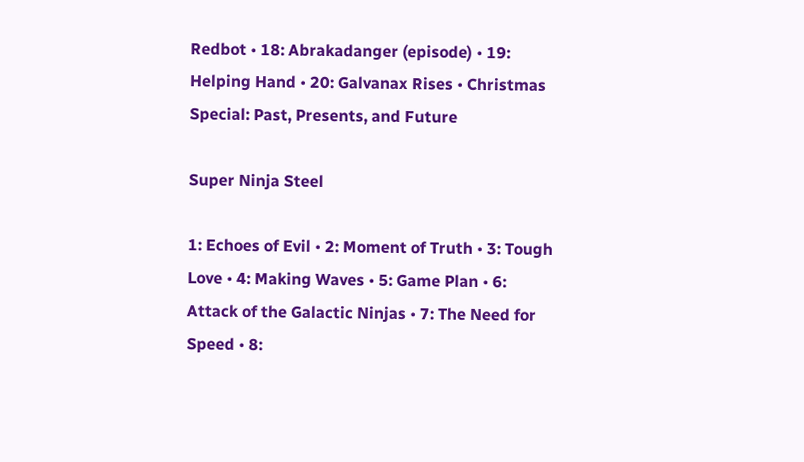Redbot • 18: Abrakadanger (episode) • 19: Helping Hand • 20: Galvanax Rises • Christmas Special: Past, Presents, and Future

Super Ninja Steel

1: Echoes of Evil • 2: Moment of Truth • 3: Tough Love • 4: Making Waves • 5: Game Plan • 6: Attack of the Galactic Ninjas • 7: The Need for Speed • 8: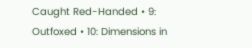Caught Red-Handed • 9: Outfoxed • 10: Dimensions in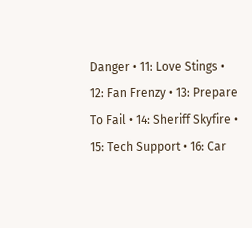Danger • 11: Love Stings • 12: Fan Frenzy • 13: Prepare To Fail • 14: Sheriff Skyfire • 15: Tech Support • 16: Car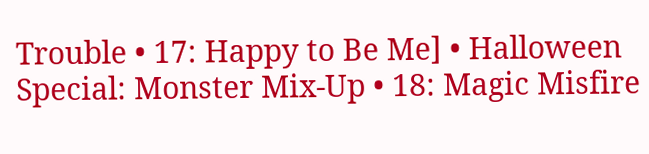Trouble • 17: Happy to Be Me] • Halloween Special: Monster Mix-Up • 18: Magic Misfire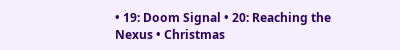• 19: Doom Signal • 20: Reaching the Nexus • Christmas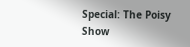Special: The Poisy Show